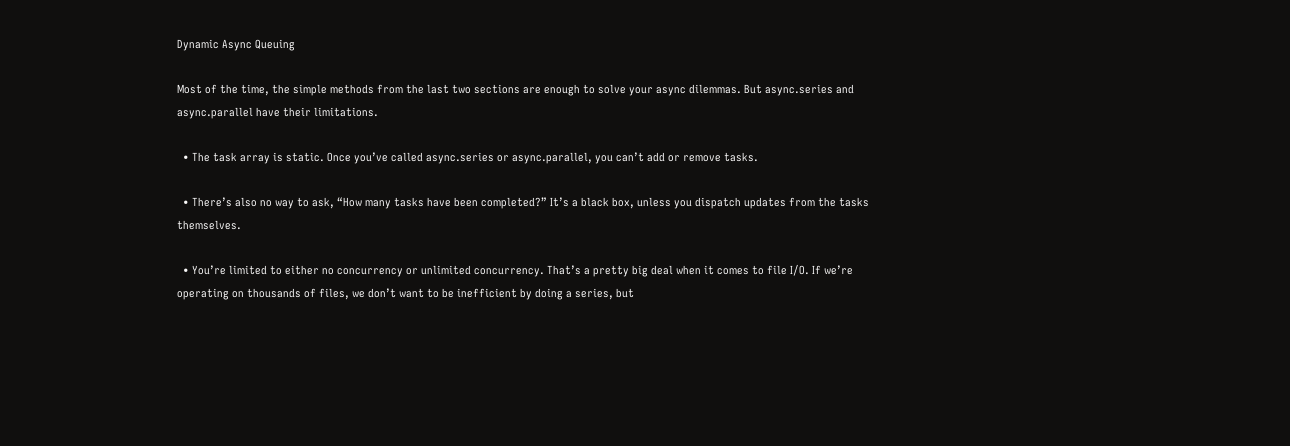Dynamic Async Queuing

Most of the time, the simple methods from the last two sections are enough to solve your async dilemmas. But async.series and async.parallel have their limitations.

  • The task array is static. Once you’ve called async.series or async.parallel, you can’t add or remove tasks.

  • There’s also no way to ask, “How many tasks have been completed?” It’s a black box, unless you dispatch updates from the tasks themselves.

  • You’re limited to either no concurrency or unlimited concurrency. That’s a pretty big deal when it comes to file I/O. If we’re operating on thousands of files, we don’t want to be inefficient by doing a series, but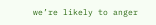we’re likely to anger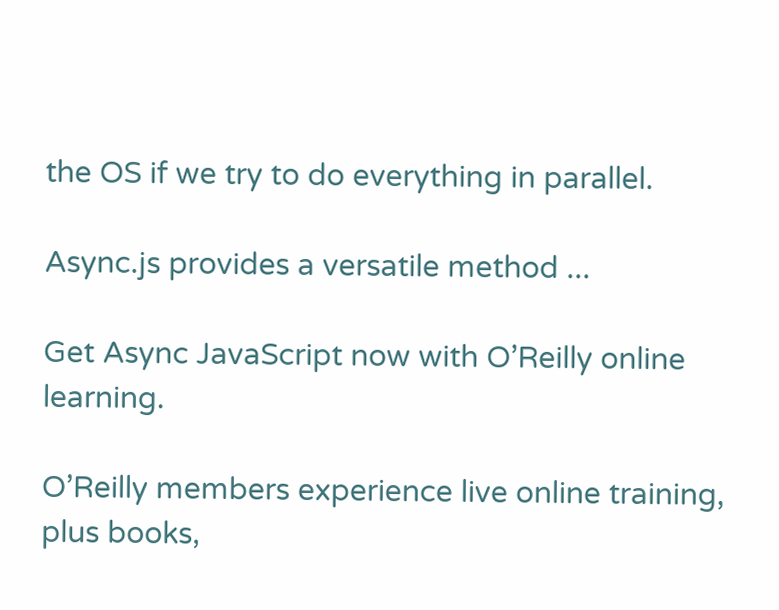the OS if we try to do everything in parallel.

Async.js provides a versatile method ...

Get Async JavaScript now with O’Reilly online learning.

O’Reilly members experience live online training, plus books,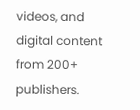videos, and digital content from 200+ publishers.